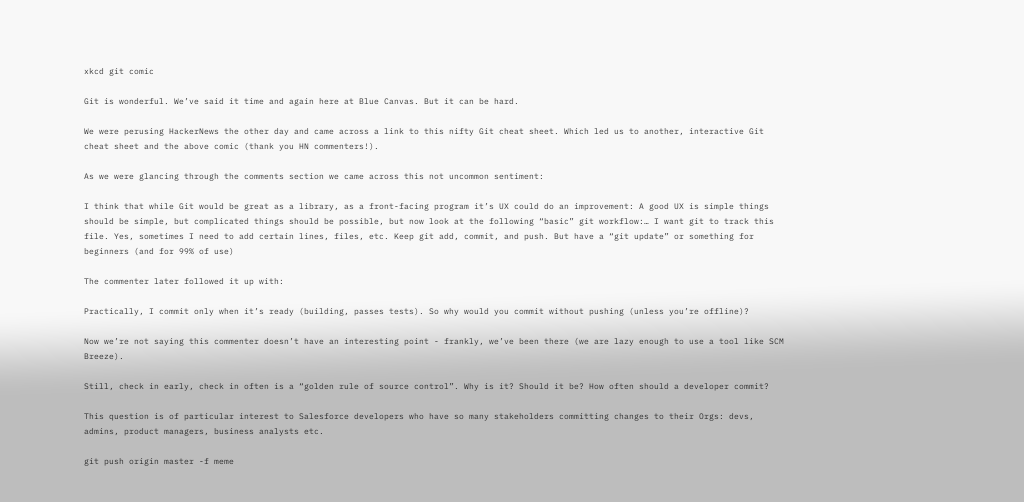xkcd git comic

Git is wonderful. We’ve said it time and again here at Blue Canvas. But it can be hard.

We were perusing HackerNews the other day and came across a link to this nifty Git cheat sheet. Which led us to another, interactive Git cheat sheet and the above comic (thank you HN commenters!).

As we were glancing through the comments section we came across this not uncommon sentiment:

I think that while Git would be great as a library, as a front-facing program it’s UX could do an improvement: A good UX is simple things should be simple, but complicated things should be possible, but now look at the following “basic” git workflow:… I want git to track this file. Yes, sometimes I need to add certain lines, files, etc. Keep git add, commit, and push. But have a “git update” or something for beginners (and for 99% of use)

The commenter later followed it up with:

Practically, I commit only when it’s ready (building, passes tests). So why would you commit without pushing (unless you’re offline)?

Now we’re not saying this commenter doesn’t have an interesting point - frankly, we’ve been there (we are lazy enough to use a tool like SCM Breeze).

Still, check in early, check in often is a “golden rule of source control”. Why is it? Should it be? How often should a developer commit?

This question is of particular interest to Salesforce developers who have so many stakeholders committing changes to their Orgs: devs, admins, product managers, business analysts etc.

git push origin master -f meme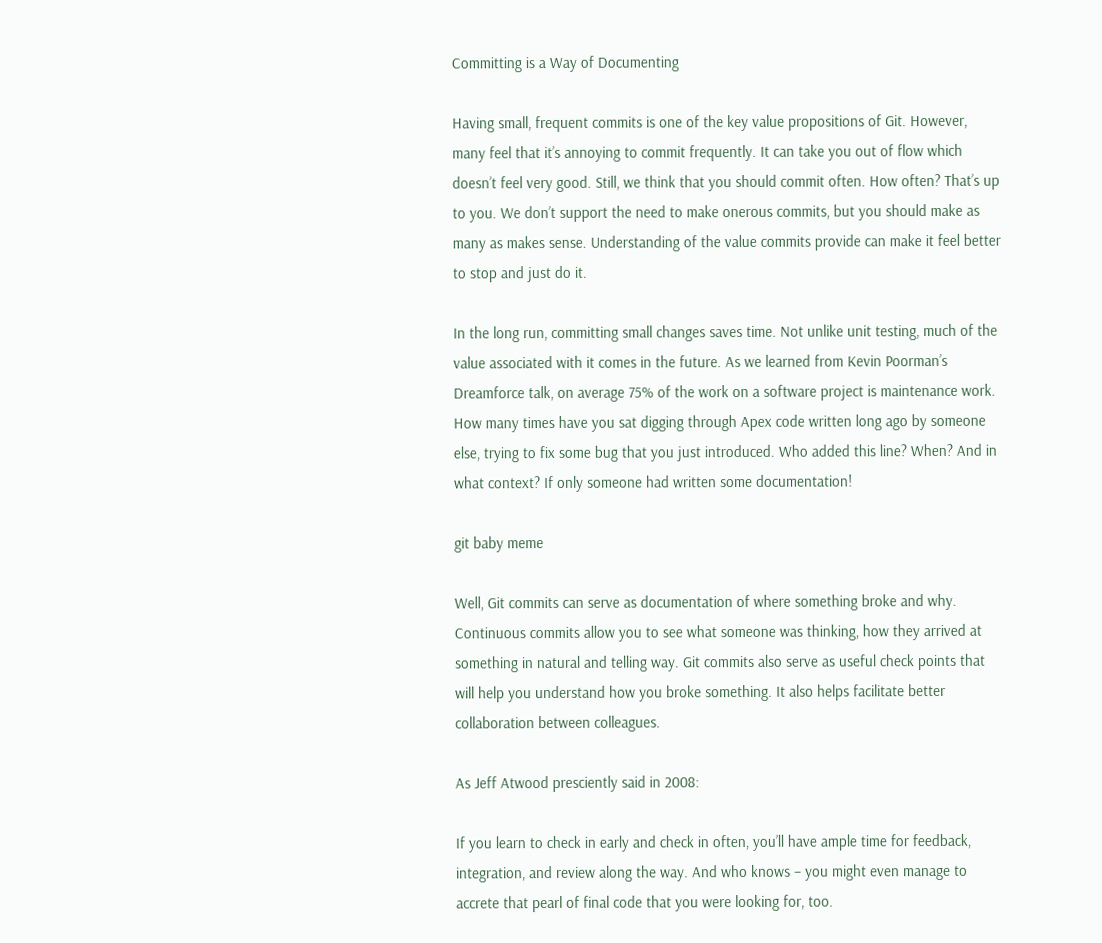Committing is a Way of Documenting

Having small, frequent commits is one of the key value propositions of Git. However, many feel that it’s annoying to commit frequently. It can take you out of flow which doesn’t feel very good. Still, we think that you should commit often. How often? That’s up to you. We don’t support the need to make onerous commits, but you should make as many as makes sense. Understanding of the value commits provide can make it feel better to stop and just do it.

In the long run, committing small changes saves time. Not unlike unit testing, much of the value associated with it comes in the future. As we learned from Kevin Poorman’s Dreamforce talk, on average 75% of the work on a software project is maintenance work. How many times have you sat digging through Apex code written long ago by someone else, trying to fix some bug that you just introduced. Who added this line? When? And in what context? If only someone had written some documentation!

git baby meme

Well, Git commits can serve as documentation of where something broke and why. Continuous commits allow you to see what someone was thinking, how they arrived at something in natural and telling way. Git commits also serve as useful check points that will help you understand how you broke something. It also helps facilitate better collaboration between colleagues.

As Jeff Atwood presciently said in 2008:

If you learn to check in early and check in often, you’ll have ample time for feedback, integration, and review along the way. And who knows – you might even manage to accrete that pearl of final code that you were looking for, too.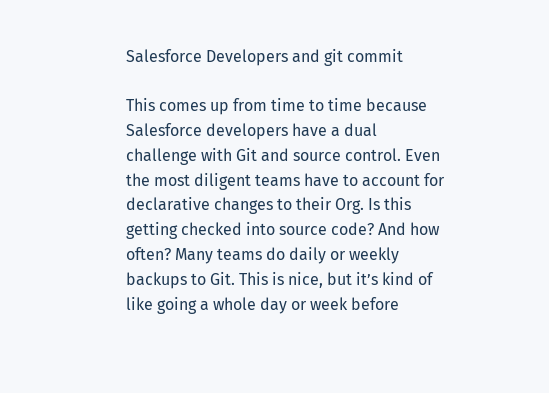Salesforce Developers and git commit

This comes up from time to time because Salesforce developers have a dual challenge with Git and source control. Even the most diligent teams have to account for declarative changes to their Org. Is this getting checked into source code? And how often? Many teams do daily or weekly backups to Git. This is nice, but it’s kind of like going a whole day or week before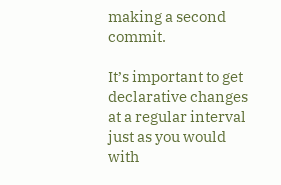making a second commit.

It’s important to get declarative changes at a regular interval just as you would with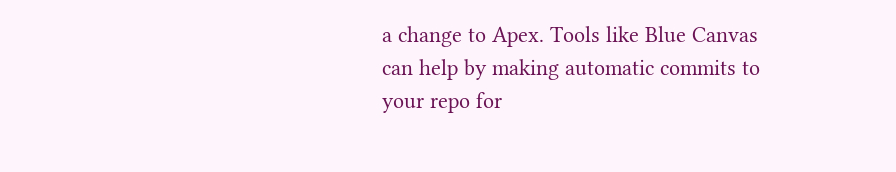a change to Apex. Tools like Blue Canvas can help by making automatic commits to your repo for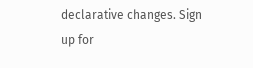declarative changes. Sign up for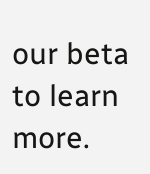our beta to learn more.